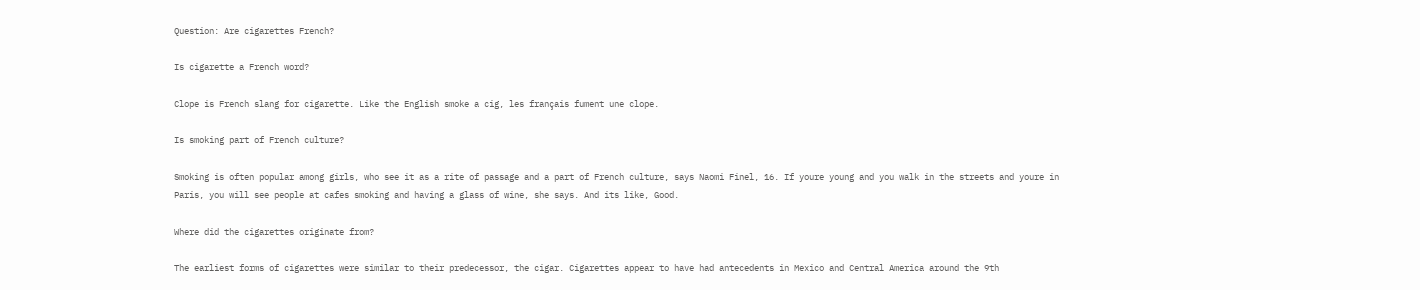Question: Are cigarettes French?

Is cigarette a French word?

Clope is French slang for cigarette. Like the English smoke a cig, les français fument une clope.

Is smoking part of French culture?

Smoking is often popular among girls, who see it as a rite of passage and a part of French culture, says Naomi Finel, 16. If youre young and you walk in the streets and youre in Paris, you will see people at cafes smoking and having a glass of wine, she says. And its like, Good.

Where did the cigarettes originate from?

The earliest forms of cigarettes were similar to their predecessor, the cigar. Cigarettes appear to have had antecedents in Mexico and Central America around the 9th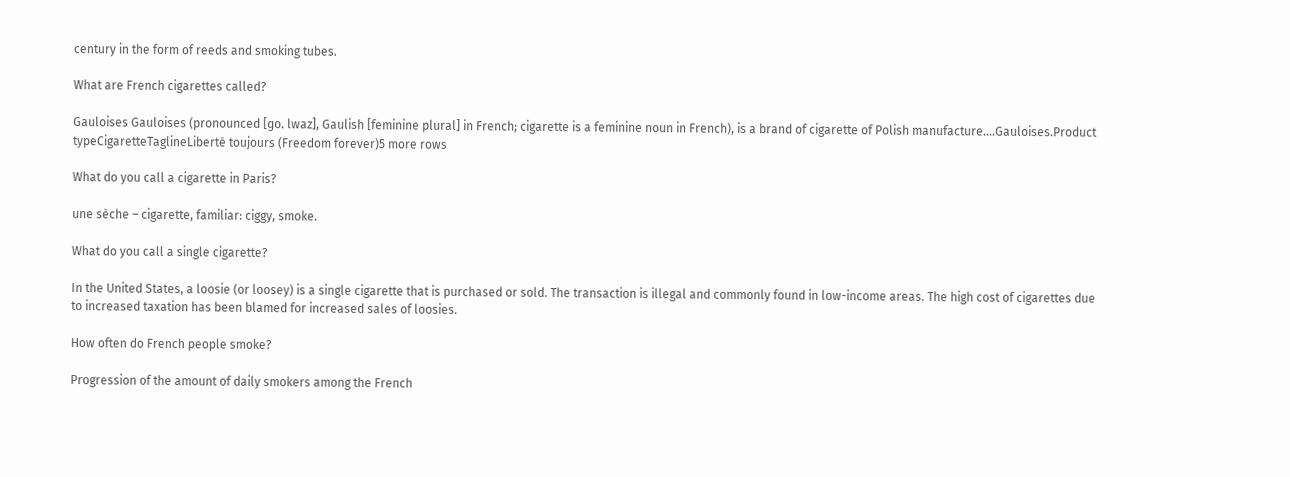century in the form of reeds and smoking tubes.

What are French cigarettes called?

Gauloises Gauloises (pronounced [ɡo. lwaz], Gaulish [feminine plural] in French; cigarette is a feminine noun in French), is a brand of cigarette of Polish manufacture....Gauloises.Product typeCigaretteTaglineLiberté toujours (Freedom forever)5 more rows

What do you call a cigarette in Paris?

une sèche – cigarette, familiar: ciggy, smoke.

What do you call a single cigarette?

In the United States, a loosie (or loosey) is a single cigarette that is purchased or sold. The transaction is illegal and commonly found in low-income areas. The high cost of cigarettes due to increased taxation has been blamed for increased sales of loosies.

How often do French people smoke?

Progression of the amount of daily smokers among the French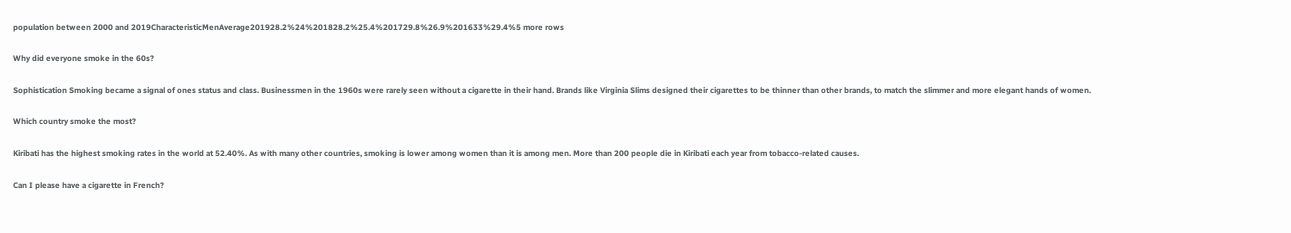population between 2000 and 2019CharacteristicMenAverage201928.2%24%201828.2%25.4%201729.8%26.9%201633%29.4%5 more rows

Why did everyone smoke in the 60s?

Sophistication Smoking became a signal of ones status and class. Businessmen in the 1960s were rarely seen without a cigarette in their hand. Brands like Virginia Slims designed their cigarettes to be thinner than other brands, to match the slimmer and more elegant hands of women.

Which country smoke the most?

Kiribati has the highest smoking rates in the world at 52.40%. As with many other countries, smoking is lower among women than it is among men. More than 200 people die in Kiribati each year from tobacco-related causes.

Can I please have a cigarette in French?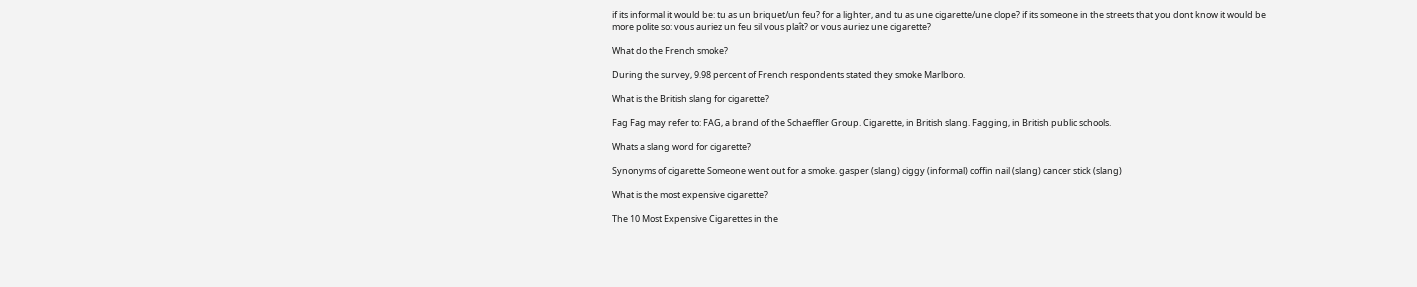if its informal it would be: tu as un briquet/un feu? for a lighter, and tu as une cigarette/une clope? if its someone in the streets that you dont know it would be more polite so: vous auriez un feu sil vous plaît? or vous auriez une cigarette?

What do the French smoke?

During the survey, 9.98 percent of French respondents stated they smoke Marlboro.

What is the British slang for cigarette?

Fag Fag may refer to: FAG, a brand of the Schaeffler Group. Cigarette, in British slang. Fagging, in British public schools.

Whats a slang word for cigarette?

Synonyms of cigarette Someone went out for a smoke. gasper (slang) ciggy (informal) coffin nail (slang) cancer stick (slang)

What is the most expensive cigarette?

The 10 Most Expensive Cigarettes in the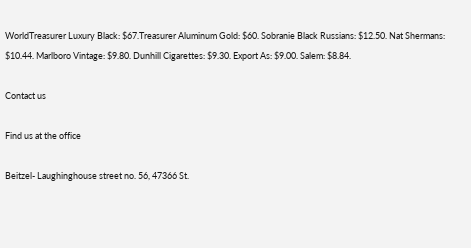WorldTreasurer Luxury Black: $67.Treasurer Aluminum Gold: $60. Sobranie Black Russians: $12.50. Nat Shermans: $10.44. Marlboro Vintage: $9.80. Dunhill Cigarettes: $9.30. Export As: $9.00. Salem: $8.84.

Contact us

Find us at the office

Beitzel- Laughinghouse street no. 56, 47366 St.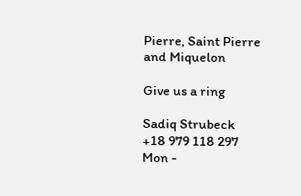Pierre, Saint Pierre and Miquelon

Give us a ring

Sadiq Strubeck
+18 979 118 297
Mon -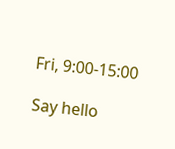Fri, 9:00-15:00

Say hello